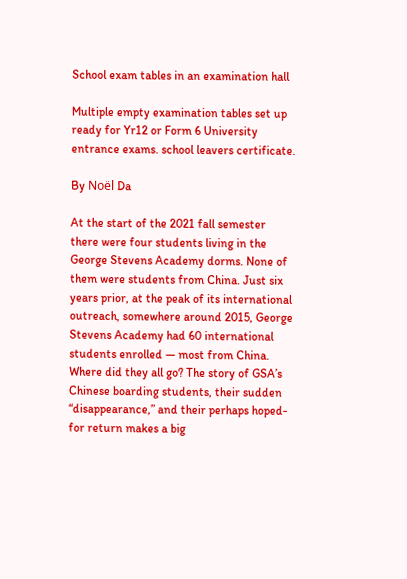School exam tables in an examination hall

Multiple empty examination tables set up ready for Yr12 or Form 6 University entrance exams. school leavers certificate.

By Noël Da

At the start of the 2021 fall semester there were four students living in the George Stevens Academy dorms. None of them were students from China. Just six years prior, at the peak of its international outreach, somewhere around 2015, George Stevens Academy had 60 international students enrolled — most from China. Where did they all go? The story of GSA’s Chinese boarding students, their sudden “disappearance,” and their perhaps hoped-for return makes a big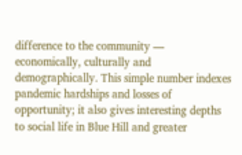difference to the community — economically, culturally and demographically. This simple number indexes pandemic hardships and losses of opportunity; it also gives interesting depths to social life in Blue Hill and greater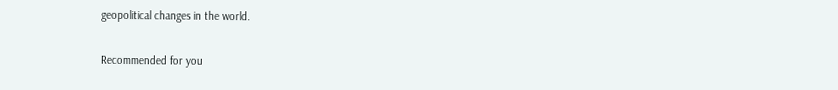geopolitical changes in the world.

Recommended for you